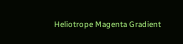Heliotrope Magenta Gradient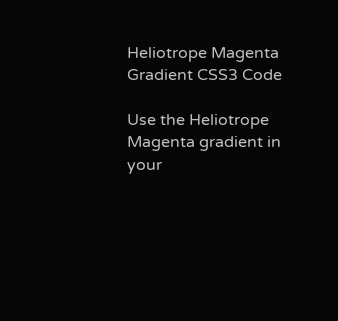Heliotrope Magenta Gradient CSS3 Code

Use the Heliotrope Magenta gradient in your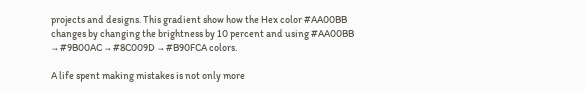projects and designs. This gradient show how the Hex color #AA00BB changes by changing the brightness by 10 percent and using #AA00BB → #9B00AC → #8C009D → #B90FCA colors.

A life spent making mistakes is not only more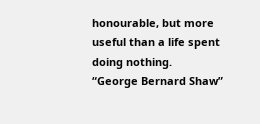honourable, but more useful than a life spent doing nothing.
“George Bernard Shaw”